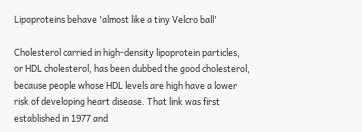Lipoproteins behave 'almost like a tiny Velcro ball'

Cholesterol carried in high-density lipoprotein particles, or HDL cholesterol, has been dubbed the good cholesterol, because people whose HDL levels are high have a lower risk of developing heart disease. That link was first established in 1977 and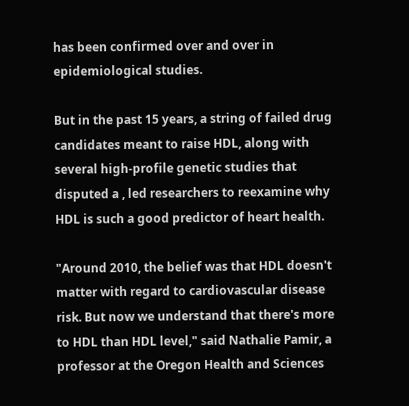has been confirmed over and over in epidemiological studies.

But in the past 15 years, a string of failed drug candidates meant to raise HDL, along with several high-profile genetic studies that disputed a , led researchers to reexamine why HDL is such a good predictor of heart health.

"Around 2010, the belief was that HDL doesn't matter with regard to cardiovascular disease risk. But now we understand that there's more to HDL than HDL level," said Nathalie Pamir, a professor at the Oregon Health and Sciences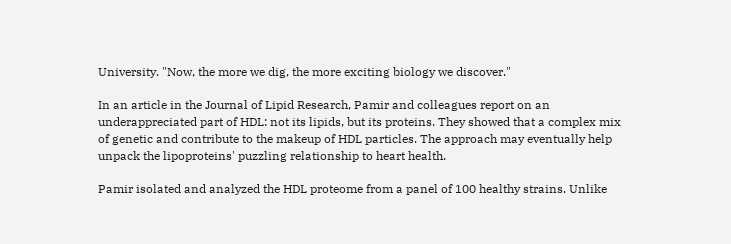University. "Now, the more we dig, the more exciting biology we discover."

In an article in the Journal of Lipid Research, Pamir and colleagues report on an underappreciated part of HDL: not its lipids, but its proteins. They showed that a complex mix of genetic and contribute to the makeup of HDL particles. The approach may eventually help unpack the lipoproteins' puzzling relationship to heart health.

Pamir isolated and analyzed the HDL proteome from a panel of 100 healthy strains. Unlike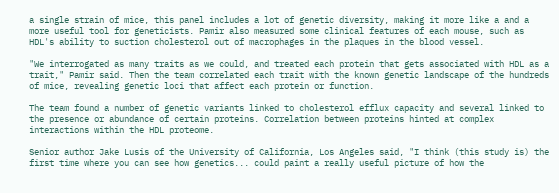a single strain of mice, this panel includes a lot of genetic diversity, making it more like a and a more useful tool for geneticists. Pamir also measured some clinical features of each mouse, such as HDL's ability to suction cholesterol out of macrophages in the plaques in the blood vessel.

"We interrogated as many traits as we could, and treated each protein that gets associated with HDL as a trait," Pamir said. Then the team correlated each trait with the known genetic landscape of the hundreds of mice, revealing genetic loci that affect each protein or function.

The team found a number of genetic variants linked to cholesterol efflux capacity and several linked to the presence or abundance of certain proteins. Correlation between proteins hinted at complex interactions within the HDL proteome.

Senior author Jake Lusis of the University of California, Los Angeles said, "I think (this study is) the first time where you can see how genetics... could paint a really useful picture of how the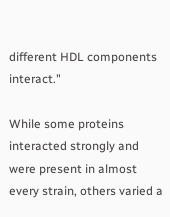different HDL components interact."

While some proteins interacted strongly and were present in almost every strain, others varied a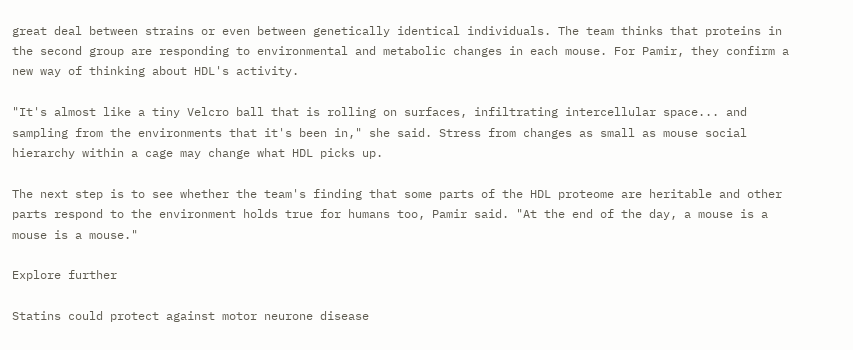great deal between strains or even between genetically identical individuals. The team thinks that proteins in the second group are responding to environmental and metabolic changes in each mouse. For Pamir, they confirm a new way of thinking about HDL's activity.

"It's almost like a tiny Velcro ball that is rolling on surfaces, infiltrating intercellular space... and sampling from the environments that it's been in," she said. Stress from changes as small as mouse social hierarchy within a cage may change what HDL picks up.

The next step is to see whether the team's finding that some parts of the HDL proteome are heritable and other parts respond to the environment holds true for humans too, Pamir said. "At the end of the day, a mouse is a mouse is a mouse."

Explore further

Statins could protect against motor neurone disease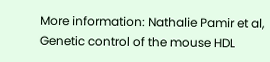More information: Nathalie Pamir et al, Genetic control of the mouse HDL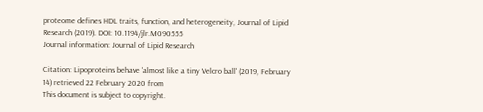proteome defines HDL traits, function, and heterogeneity, Journal of Lipid Research (2019). DOI: 10.1194/jlr.M090555
Journal information: Journal of Lipid Research

Citation: Lipoproteins behave 'almost like a tiny Velcro ball' (2019, February 14) retrieved 22 February 2020 from
This document is subject to copyright.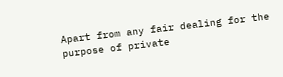Apart from any fair dealing for the purpose of private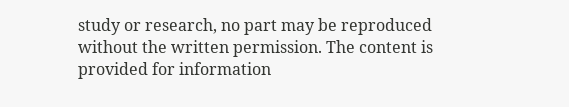study or research, no part may be reproduced without the written permission. The content is provided for information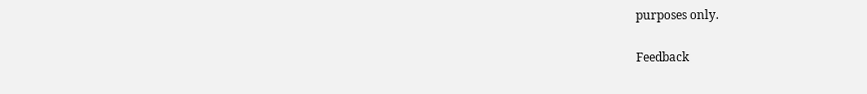purposes only.

Feedback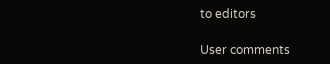to editors

User comments